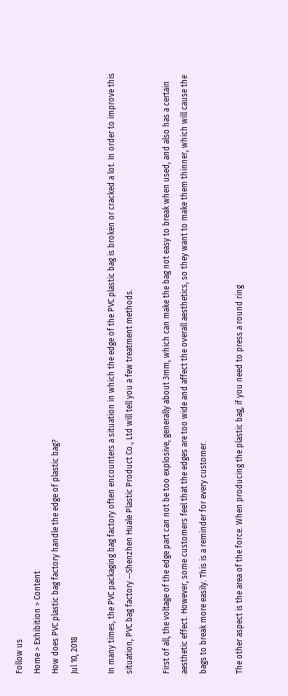Follow us
Home > Exhibition > Content
How does PVC plastic bag factory handle the edge of plastic bag?
Jul 10, 2018

In many times, the PVC packaging bag factory often encounters a situation in which the edge of the PVC plastic bag is broken or cracked a lot. In order to improve this situation, PVC bag factory --Shenzhen Huale Plastic Product Co., Ltd will tell you a few treatment methods.

First of all, the voltage of the edge part can not be too explosive, generally about 3mm, which can make the bag not easy to break when used, and also has a certain aesthetic effect. However, some customers feel that the edges are too wide and affect the overall aesthetics, so they want to make them thinner, which will cause the bags to break more easily. This is a reminder for every customer.

The other aspect is the area of the force. When producing the plastic bag, if you need to press a round ring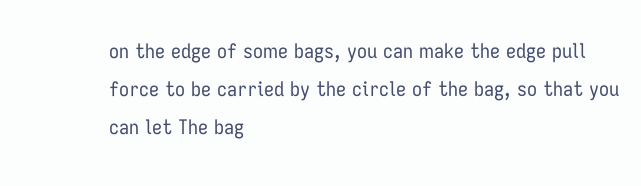on the edge of some bags, you can make the edge pull force to be carried by the circle of the bag, so that you can let The bag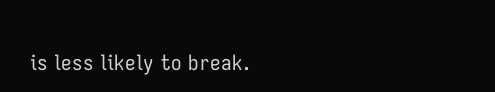is less likely to break.